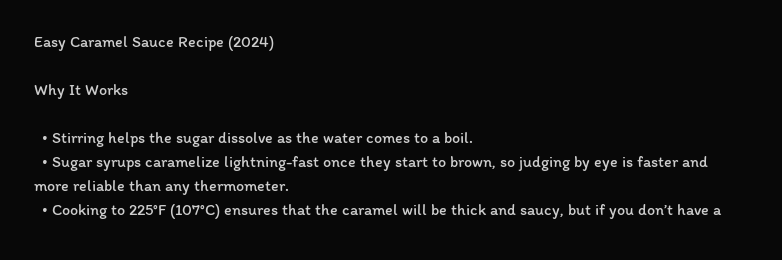Easy Caramel Sauce Recipe (2024)

Why It Works

  • Stirring helps the sugar dissolve as the water comes to a boil.
  • Sugar syrups caramelize lightning-fast once they start to brown, so judging by eye is faster and more reliable than any thermometer.
  • Cooking to 225°F (107°C) ensures that the caramel will be thick and saucy, but if you don’t have a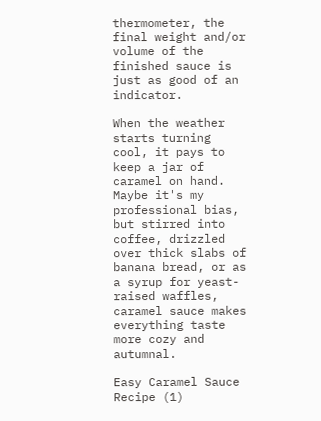thermometer, the final weight and/or volume of the finished sauce is just as good of an indicator.

When the weather starts turning cool, it pays to keep a jar of caramel on hand. Maybe it's my professional bias, but stirred into coffee, drizzled over thick slabs of banana bread, or as a syrup for yeast-raised waffles, caramel sauce makes everything taste more cozy and autumnal.

Easy Caramel Sauce Recipe (1)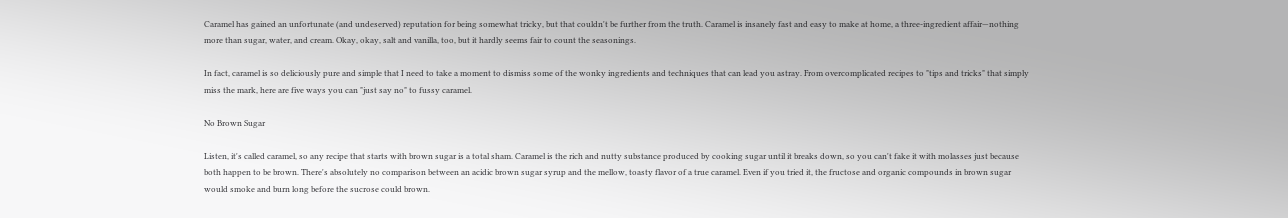Caramel has gained an unfortunate (and undeserved) reputation for being somewhat tricky, but that couldn't be further from the truth. Caramel is insanely fast and easy to make at home, a three-ingredient affair—nothing more than sugar, water, and cream. Okay, okay, salt and vanilla, too, but it hardly seems fair to count the seasonings.

In fact, caramel is so deliciously pure and simple that I need to take a moment to dismiss some of the wonky ingredients and techniques that can lead you astray. From overcomplicated recipes to "tips and tricks" that simply miss the mark, here are five ways you can "just say no" to fussy caramel.

No Brown Sugar

Listen, it's called caramel, so any recipe that starts with brown sugar is a total sham. Caramel is the rich and nutty substance produced by cooking sugar until it breaks down, so you can't fake it with molasses just because both happen to be brown. There's absolutely no comparison between an acidic brown sugar syrup and the mellow, toasty flavor of a true caramel. Even if you tried it, the fructose and organic compounds in brown sugar would smoke and burn long before the sucrose could brown.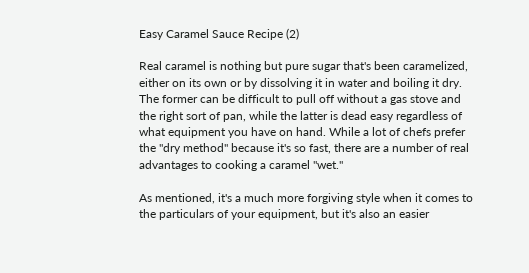Easy Caramel Sauce Recipe (2)

Real caramel is nothing but pure sugar that's been caramelized, either on its own or by dissolving it in water and boiling it dry. The former can be difficult to pull off without a gas stove and the right sort of pan, while the latter is dead easy regardless of what equipment you have on hand. While a lot of chefs prefer the "dry method" because it's so fast, there are a number of real advantages to cooking a caramel "wet."

As mentioned, it's a much more forgiving style when it comes to the particulars of your equipment, but it's also an easier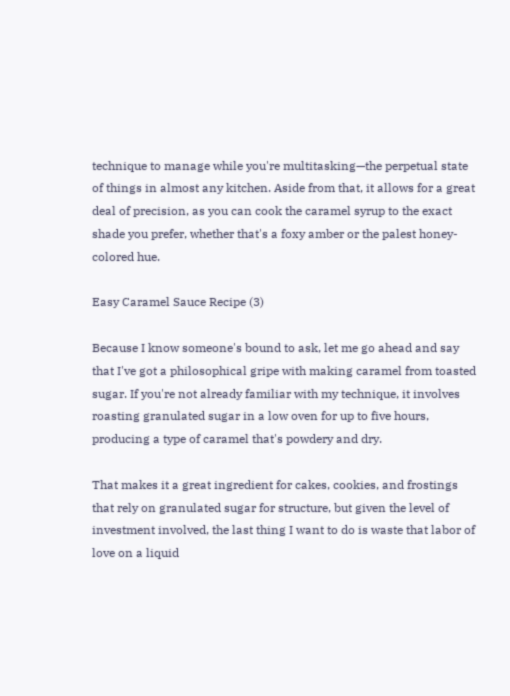technique to manage while you're multitasking—the perpetual state of things in almost any kitchen. Aside from that, it allows for a great deal of precision, as you can cook the caramel syrup to the exact shade you prefer, whether that's a foxy amber or the palest honey-colored hue.

Easy Caramel Sauce Recipe (3)

Because I know someone's bound to ask, let me go ahead and say that I've got a philosophical gripe with making caramel from toasted sugar. If you're not already familiar with my technique, it involves roasting granulated sugar in a low oven for up to five hours, producing a type of caramel that's powdery and dry.

That makes it a great ingredient for cakes, cookies, and frostings that rely on granulated sugar for structure, but given the level of investment involved, the last thing I want to do is waste that labor of love on a liquid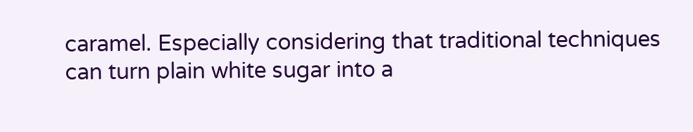caramel. Especially considering that traditional techniques can turn plain white sugar into a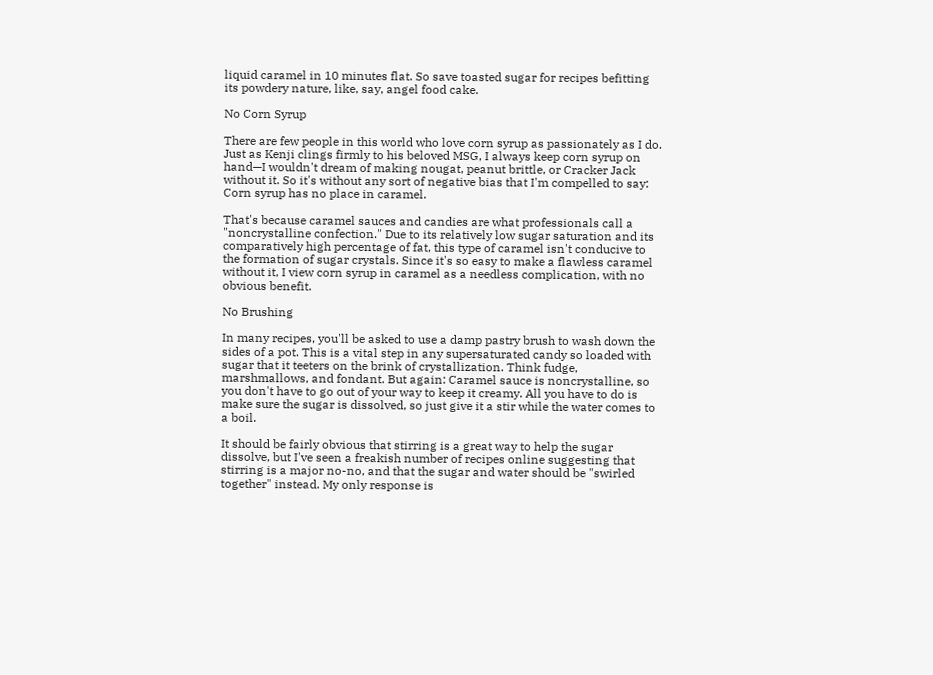liquid caramel in 10 minutes flat. So save toasted sugar for recipes befitting its powdery nature, like, say, angel food cake.

No Corn Syrup

There are few people in this world who love corn syrup as passionately as I do. Just as Kenji clings firmly to his beloved MSG, I always keep corn syrup on hand—I wouldn't dream of making nougat, peanut brittle, or Cracker Jack without it. So it's without any sort of negative bias that I'm compelled to say: Corn syrup has no place in caramel.

That's because caramel sauces and candies are what professionals call a "noncrystalline confection." Due to its relatively low sugar saturation and its comparatively high percentage of fat, this type of caramel isn't conducive to the formation of sugar crystals. Since it's so easy to make a flawless caramel without it, I view corn syrup in caramel as a needless complication, with no obvious benefit.

No Brushing

In many recipes, you'll be asked to use a damp pastry brush to wash down the sides of a pot. This is a vital step in any supersaturated candy so loaded with sugar that it teeters on the brink of crystallization. Think fudge, marshmallows, and fondant. But again: Caramel sauce is noncrystalline, so you don't have to go out of your way to keep it creamy. All you have to do is make sure the sugar is dissolved, so just give it a stir while the water comes to a boil.

It should be fairly obvious that stirring is a great way to help the sugar dissolve, but I've seen a freakish number of recipes online suggesting that stirring is a major no-no, and that the sugar and water should be "swirled together" instead. My only response is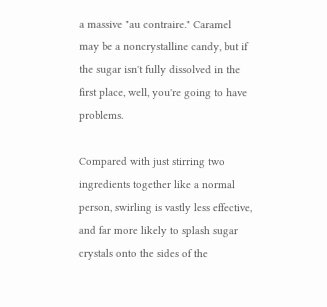a massive "au contraire." Caramel may be a noncrystalline candy, but if the sugar isn't fully dissolved in the first place, well, you're going to have problems.

Compared with just stirring two ingredients together like a normal person, swirling is vastly less effective, and far more likely to splash sugar crystals onto the sides of the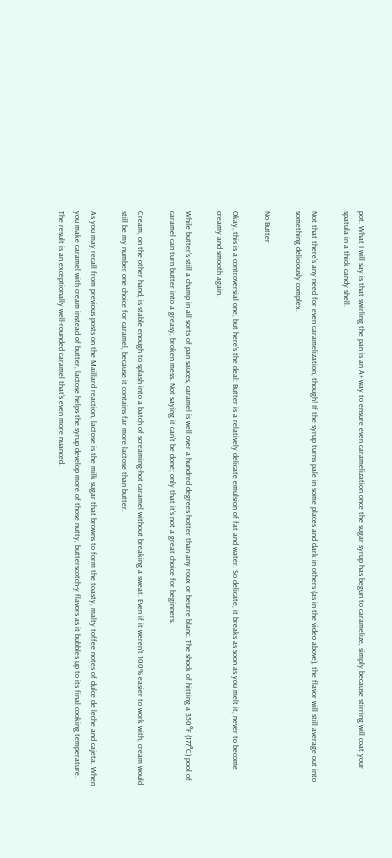pot. What I will say is that swirling the pan is an A+ way to ensure even caramelization once the sugar syrup has begun to caramelize, simply because stirring will coat your spatula in a thick candy shell.

Not that there's any need for even caramelization, though! If the syrup turns pale in some places and dark in others (as in the video above), the flavor will still average out into something deliciously complex.

No Butter

Okay, this is a controversial one, but here's the deal: Butter is a relatively delicate emulsion of fat and water. So delicate, it breaks as soon as you melt it, never to become creamy and smooth again.

While butter's still a champ in all sorts of pan sauces, caramel is well over a hundred degrees hotter than any roux or beurre blanc. The shock of hitting a 350°F (177°C) pool of caramel can turn butter into a greasy, broken mess. Not saying it can't be done; only that it's not a great choice for beginners.

Cream, on the other hand, is stable enough to splash into a batch of screaming-hot caramel without breaking a sweat. Even if it weren't 100% easier to work with, cream would still be my number one choice for caramel, because it contains far more lactose than butter.

As you may recall from previous posts on the Maillard reaction, lactose is the milk sugar that browns to form the toasty, malty toffee notes of dulce de leche and cajeta. When you make caramel with cream instead of butter, lactose helps the syrup develop more of those nutty, butterscotch-y flavors as it bubbles up to its final cooking temperature. The result is an exceptionally well-rounded caramel that's even more nuanced.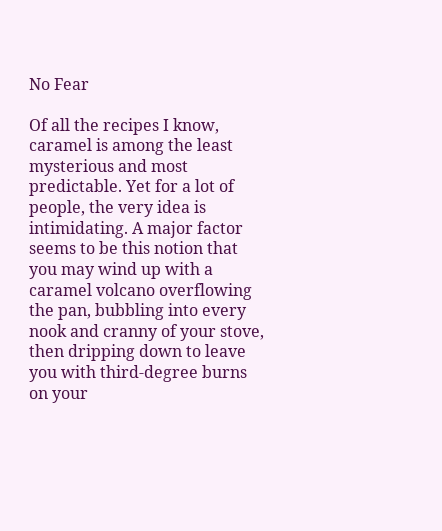No Fear

Of all the recipes I know, caramel is among the least mysterious and most predictable. Yet for a lot of people, the very idea is intimidating. A major factor seems to be this notion that you may wind up with a caramel volcano overflowing the pan, bubbling into every nook and cranny of your stove, then dripping down to leave you with third-degree burns on your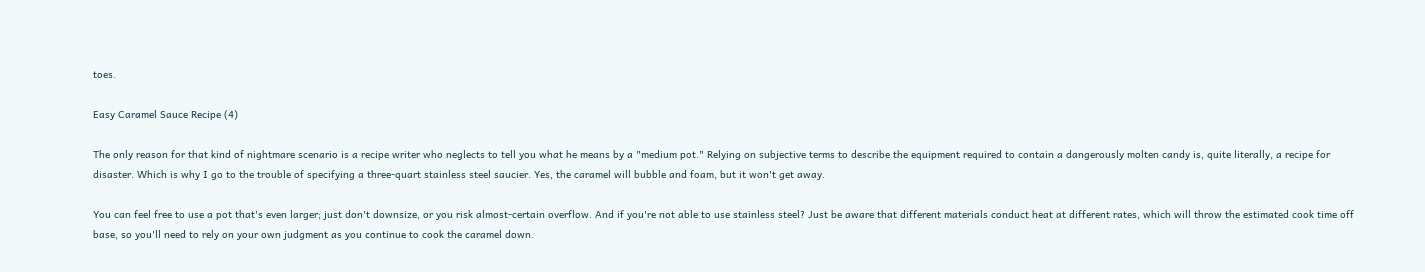toes.

Easy Caramel Sauce Recipe (4)

The only reason for that kind of nightmare scenario is a recipe writer who neglects to tell you what he means by a "medium pot." Relying on subjective terms to describe the equipment required to contain a dangerously molten candy is, quite literally, a recipe for disaster. Which is why I go to the trouble of specifying a three-quart stainless steel saucier. Yes, the caramel will bubble and foam, but it won't get away.

You can feel free to use a pot that's even larger; just don't downsize, or you risk almost-certain overflow. And if you're not able to use stainless steel? Just be aware that different materials conduct heat at different rates, which will throw the estimated cook time off base, so you'll need to rely on your own judgment as you continue to cook the caramel down.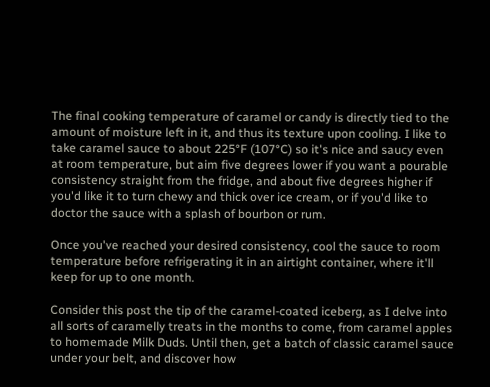The final cooking temperature of caramel or candy is directly tied to the amount of moisture left in it, and thus its texture upon cooling. I like to take caramel sauce to about 225°F (107°C) so it's nice and saucy even at room temperature, but aim five degrees lower if you want a pourable consistency straight from the fridge, and about five degrees higher if you'd like it to turn chewy and thick over ice cream, or if you'd like to doctor the sauce with a splash of bourbon or rum.

Once you've reached your desired consistency, cool the sauce to room temperature before refrigerating it in an airtight container, where it'll keep for up to one month.

Consider this post the tip of the caramel-coated iceberg, as I delve into all sorts of caramelly treats in the months to come, from caramel apples to homemade Milk Duds. Until then, get a batch of classic caramel sauce under your belt, and discover how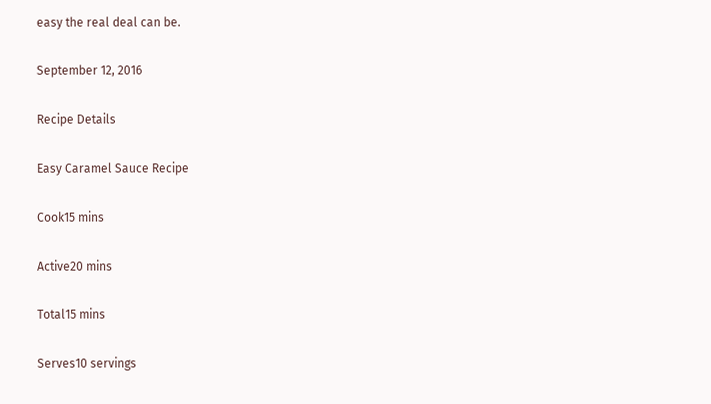easy the real deal can be.

September 12, 2016

Recipe Details

Easy Caramel Sauce Recipe

Cook15 mins

Active20 mins

Total15 mins

Serves10 servings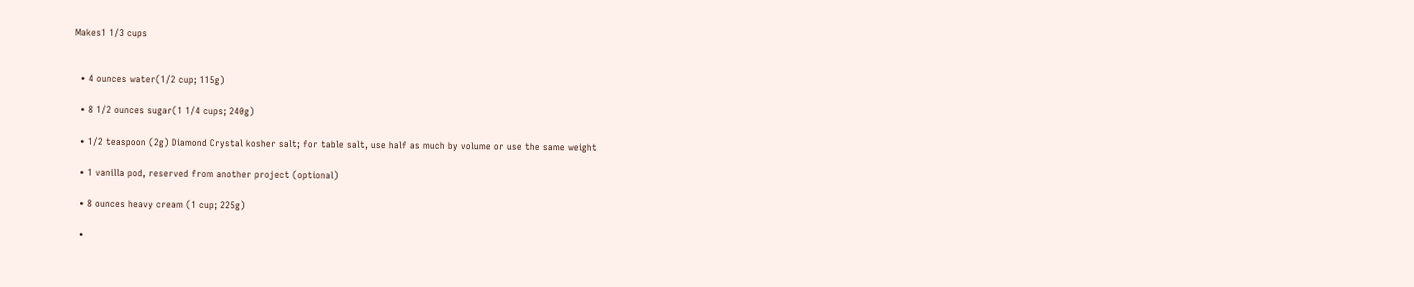Makes1 1/3 cups


  • 4 ounces water(1/2 cup; 115g)

  • 8 1/2 ounces sugar(1 1/4 cups; 240g)

  • 1/2 teaspoon (2g) Diamond Crystal kosher salt; for table salt, use half as much by volume or use the same weight

  • 1 vanilla pod, reserved from another project (optional)

  • 8 ounces heavy cream (1 cup; 225g)

  •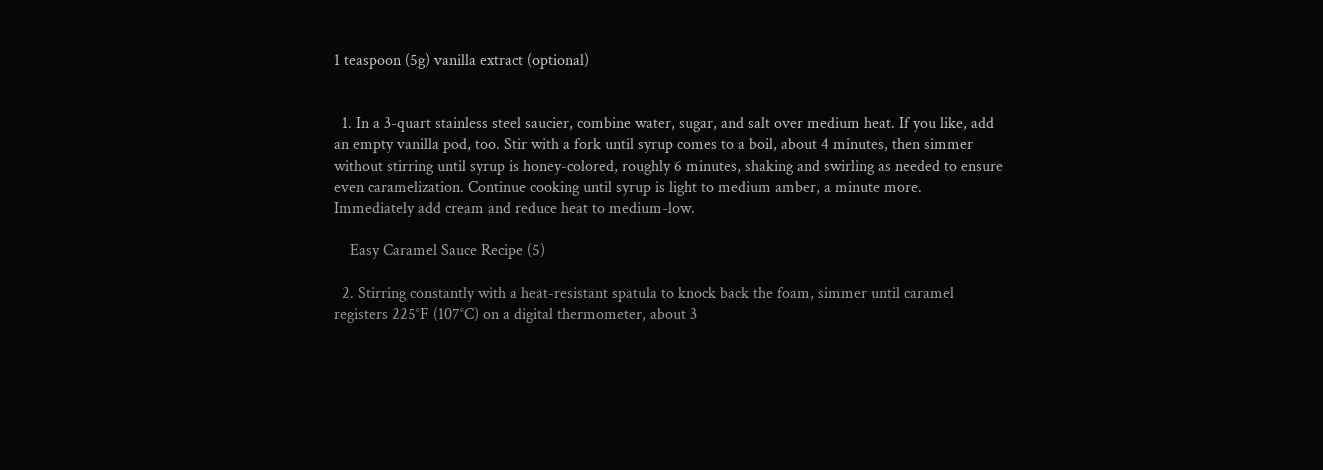1 teaspoon (5g) vanilla extract (optional)


  1. In a 3-quart stainless steel saucier, combine water, sugar, and salt over medium heat. If you like, add an empty vanilla pod, too. Stir with a fork until syrup comes to a boil, about 4 minutes, then simmer without stirring until syrup is honey-colored, roughly 6 minutes, shaking and swirling as needed to ensure even caramelization. Continue cooking until syrup is light to medium amber, a minute more. Immediately add cream and reduce heat to medium-low.

    Easy Caramel Sauce Recipe (5)

  2. Stirring constantly with a heat-resistant spatula to knock back the foam, simmer until caramel registers 225°F (107°C) on a digital thermometer, about 3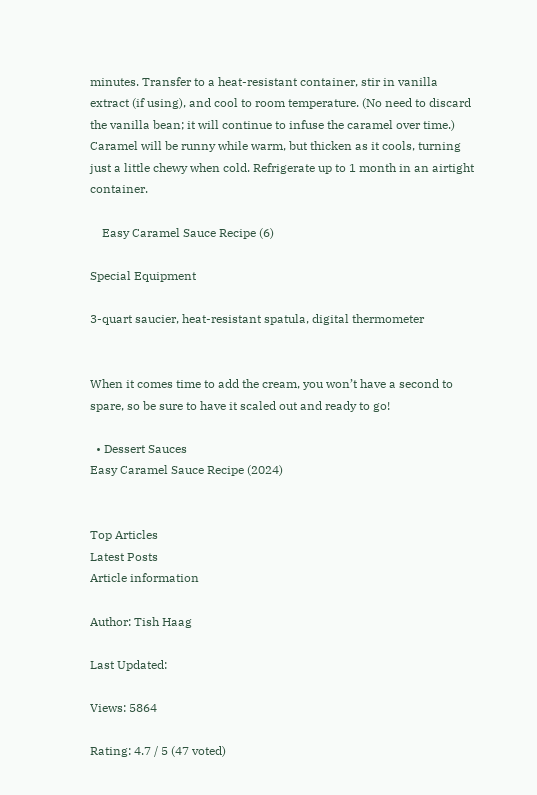minutes. Transfer to a heat-resistant container, stir in vanilla extract (if using), and cool to room temperature. (No need to discard the vanilla bean; it will continue to infuse the caramel over time.) Caramel will be runny while warm, but thicken as it cools, turning just a little chewy when cold. Refrigerate up to 1 month in an airtight container.

    Easy Caramel Sauce Recipe (6)

Special Equipment

3-quart saucier, heat-resistant spatula, digital thermometer


When it comes time to add the cream, you won’t have a second to spare, so be sure to have it scaled out and ready to go!

  • Dessert Sauces
Easy Caramel Sauce Recipe (2024)


Top Articles
Latest Posts
Article information

Author: Tish Haag

Last Updated:

Views: 5864

Rating: 4.7 / 5 (47 voted)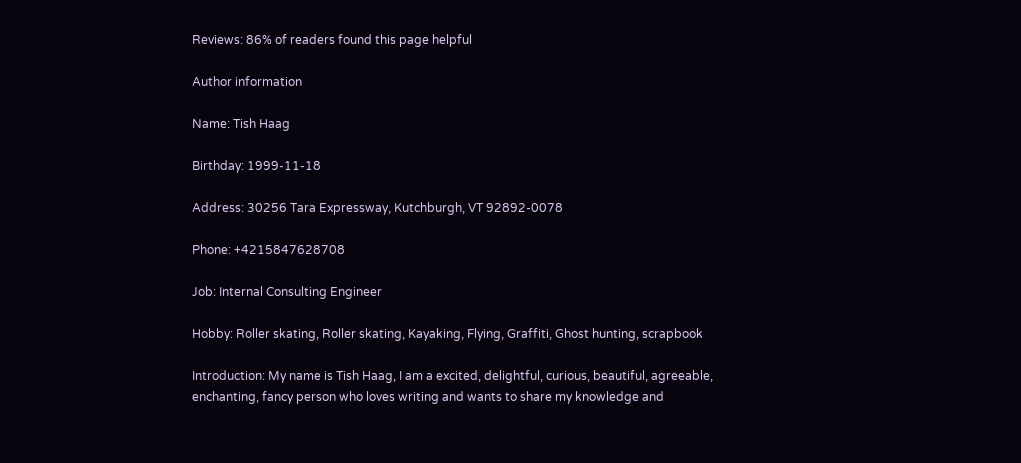Reviews: 86% of readers found this page helpful

Author information

Name: Tish Haag

Birthday: 1999-11-18

Address: 30256 Tara Expressway, Kutchburgh, VT 92892-0078

Phone: +4215847628708

Job: Internal Consulting Engineer

Hobby: Roller skating, Roller skating, Kayaking, Flying, Graffiti, Ghost hunting, scrapbook

Introduction: My name is Tish Haag, I am a excited, delightful, curious, beautiful, agreeable, enchanting, fancy person who loves writing and wants to share my knowledge and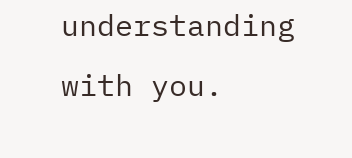understanding with you.